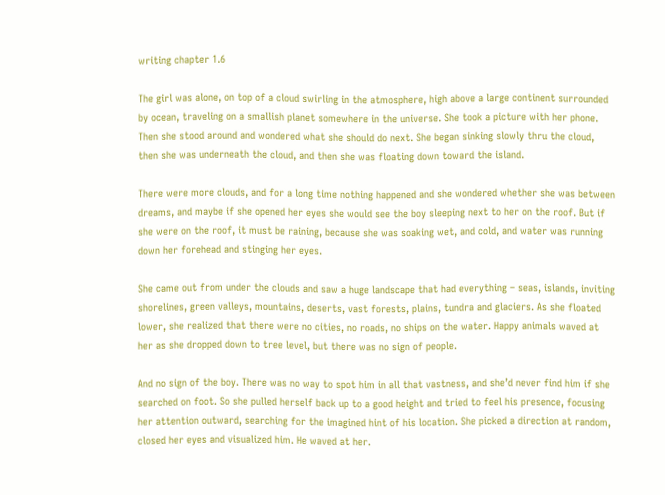writing chapter 1.6

The girl was alone, on top of a cloud swirling in the atmosphere, high above a large continent surrounded by ocean, traveling on a smallish planet somewhere in the universe. She took a picture with her phone. Then she stood around and wondered what she should do next. She began sinking slowly thru the cloud, then she was underneath the cloud, and then she was floating down toward the island.

There were more clouds, and for a long time nothing happened and she wondered whether she was between dreams, and maybe if she opened her eyes she would see the boy sleeping next to her on the roof. But if she were on the roof, it must be raining, because she was soaking wet, and cold, and water was running down her forehead and stinging her eyes.

She came out from under the clouds and saw a huge landscape that had everything – seas, islands, inviting shorelines, green valleys, mountains, deserts, vast forests, plains, tundra and glaciers. As she floated lower, she realized that there were no cities, no roads, no ships on the water. Happy animals waved at her as she dropped down to tree level, but there was no sign of people.

And no sign of the boy. There was no way to spot him in all that vastness, and she’d never find him if she searched on foot. So she pulled herself back up to a good height and tried to feel his presence, focusing her attention outward, searching for the imagined hint of his location. She picked a direction at random, closed her eyes and visualized him. He waved at her.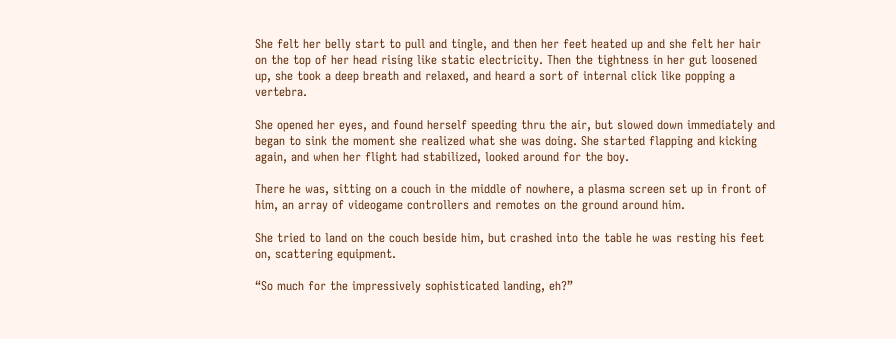She felt her belly start to pull and tingle, and then her feet heated up and she felt her hair on the top of her head rising like static electricity. Then the tightness in her gut loosened up, she took a deep breath and relaxed, and heard a sort of internal click like popping a vertebra.

She opened her eyes, and found herself speeding thru the air, but slowed down immediately and began to sink the moment she realized what she was doing. She started flapping and kicking again, and when her flight had stabilized, looked around for the boy.

There he was, sitting on a couch in the middle of nowhere, a plasma screen set up in front of him, an array of videogame controllers and remotes on the ground around him.

She tried to land on the couch beside him, but crashed into the table he was resting his feet on, scattering equipment.

“So much for the impressively sophisticated landing, eh?”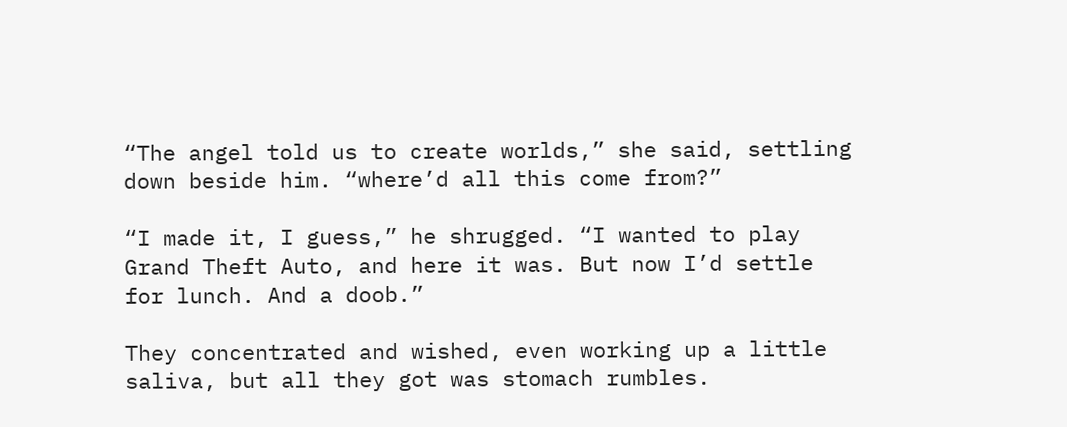“The angel told us to create worlds,” she said, settling down beside him. “where’d all this come from?”

“I made it, I guess,” he shrugged. “I wanted to play Grand Theft Auto, and here it was. But now I’d settle for lunch. And a doob.”

They concentrated and wished, even working up a little saliva, but all they got was stomach rumbles.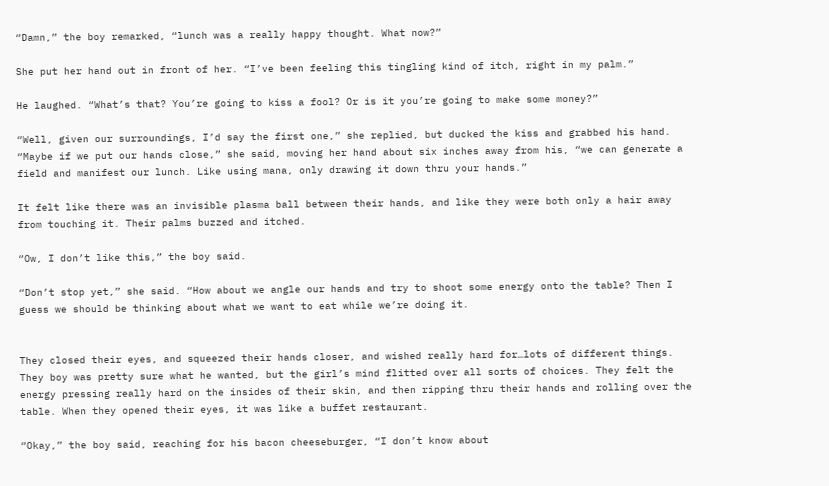“Damn,” the boy remarked, “lunch was a really happy thought. What now?”

She put her hand out in front of her. “I’ve been feeling this tingling kind of itch, right in my palm.”

He laughed. “What’s that? You’re going to kiss a fool? Or is it you’re going to make some money?”

“Well, given our surroundings, I’d say the first one,” she replied, but ducked the kiss and grabbed his hand. “Maybe if we put our hands close,” she said, moving her hand about six inches away from his, “we can generate a field and manifest our lunch. Like using mana, only drawing it down thru your hands.”

It felt like there was an invisible plasma ball between their hands, and like they were both only a hair away from touching it. Their palms buzzed and itched.

“Ow, I don’t like this,” the boy said.

“Don’t stop yet,” she said. “How about we angle our hands and try to shoot some energy onto the table? Then I guess we should be thinking about what we want to eat while we’re doing it.


They closed their eyes, and squeezed their hands closer, and wished really hard for…lots of different things. They boy was pretty sure what he wanted, but the girl’s mind flitted over all sorts of choices. They felt the energy pressing really hard on the insides of their skin, and then ripping thru their hands and rolling over the table. When they opened their eyes, it was like a buffet restaurant.

“Okay,” the boy said, reaching for his bacon cheeseburger, “I don’t know about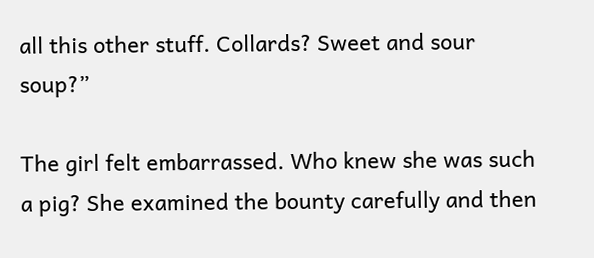all this other stuff. Collards? Sweet and sour soup?”

The girl felt embarrassed. Who knew she was such a pig? She examined the bounty carefully and then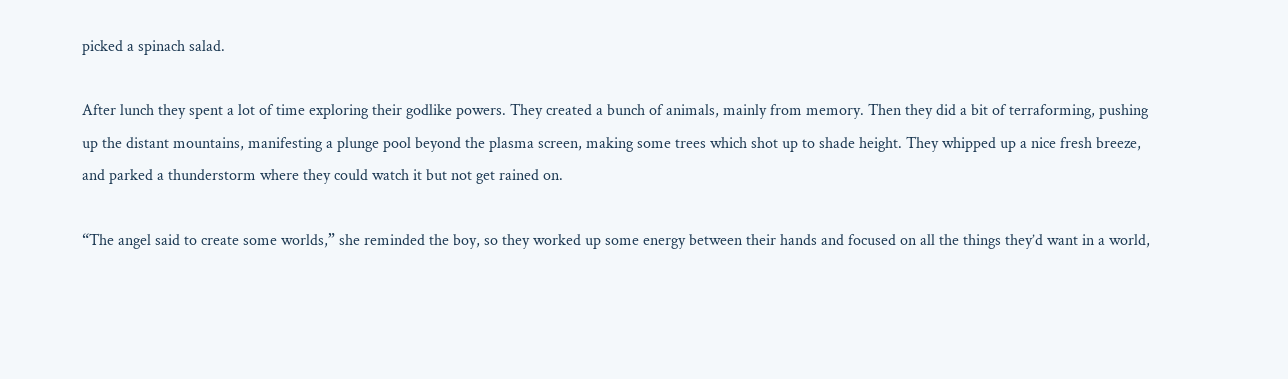picked a spinach salad.

After lunch they spent a lot of time exploring their godlike powers. They created a bunch of animals, mainly from memory. Then they did a bit of terraforming, pushing up the distant mountains, manifesting a plunge pool beyond the plasma screen, making some trees which shot up to shade height. They whipped up a nice fresh breeze, and parked a thunderstorm where they could watch it but not get rained on.

“The angel said to create some worlds,” she reminded the boy, so they worked up some energy between their hands and focused on all the things they’d want in a world,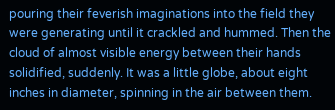pouring their feverish imaginations into the field they were generating until it crackled and hummed. Then the cloud of almost visible energy between their hands solidified, suddenly. It was a little globe, about eight inches in diameter, spinning in the air between them.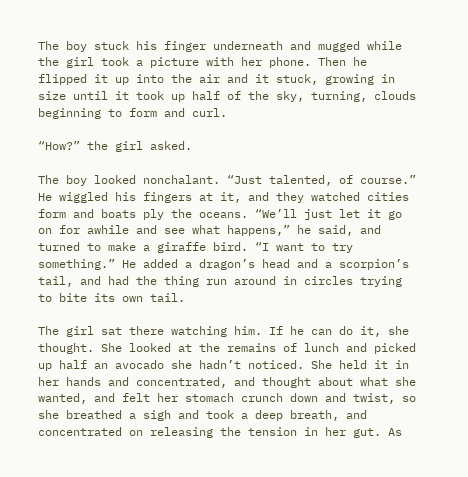The boy stuck his finger underneath and mugged while the girl took a picture with her phone. Then he flipped it up into the air and it stuck, growing in size until it took up half of the sky, turning, clouds beginning to form and curl.

“How?” the girl asked.

The boy looked nonchalant. “Just talented, of course.” He wiggled his fingers at it, and they watched cities form and boats ply the oceans. “We’ll just let it go on for awhile and see what happens,” he said, and turned to make a giraffe bird. “I want to try something.” He added a dragon’s head and a scorpion’s tail, and had the thing run around in circles trying to bite its own tail.

The girl sat there watching him. If he can do it, she thought. She looked at the remains of lunch and picked up half an avocado she hadn’t noticed. She held it in her hands and concentrated, and thought about what she wanted, and felt her stomach crunch down and twist, so she breathed a sigh and took a deep breath, and concentrated on releasing the tension in her gut. As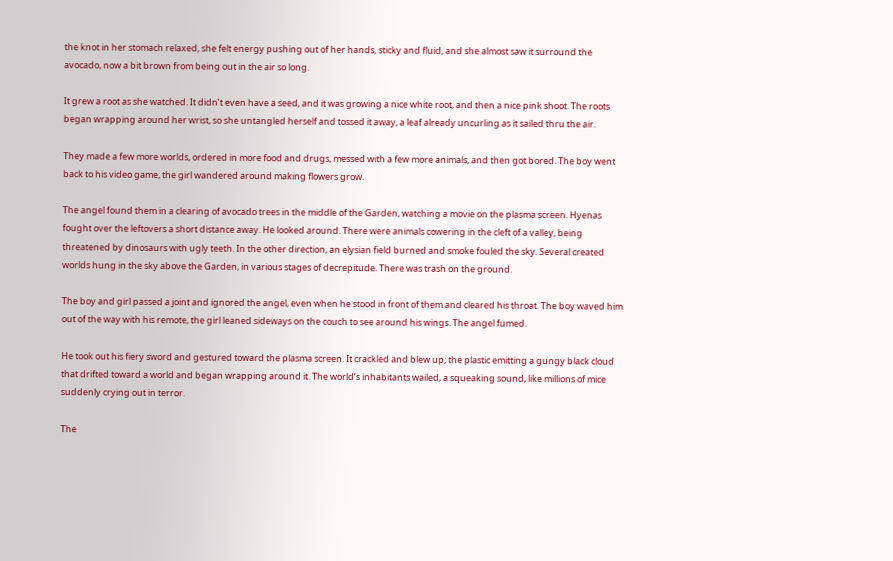the knot in her stomach relaxed, she felt energy pushing out of her hands, sticky and fluid, and she almost saw it surround the avocado, now a bit brown from being out in the air so long.

It grew a root as she watched. It didn’t even have a seed, and it was growing a nice white root, and then a nice pink shoot. The roots began wrapping around her wrist, so she untangled herself and tossed it away, a leaf already uncurling as it sailed thru the air.

They made a few more worlds, ordered in more food and drugs, messed with a few more animals, and then got bored. The boy went back to his video game, the girl wandered around making flowers grow.

The angel found them in a clearing of avocado trees in the middle of the Garden, watching a movie on the plasma screen. Hyenas fought over the leftovers a short distance away. He looked around. There were animals cowering in the cleft of a valley, being threatened by dinosaurs with ugly teeth. In the other direction, an elysian field burned and smoke fouled the sky. Several created worlds hung in the sky above the Garden, in various stages of decrepitude. There was trash on the ground.

The boy and girl passed a joint and ignored the angel, even when he stood in front of them and cleared his throat. The boy waved him out of the way with his remote, the girl leaned sideways on the couch to see around his wings. The angel fumed.

He took out his fiery sword and gestured toward the plasma screen. It crackled and blew up; the plastic emitting a gungy black cloud that drifted toward a world and began wrapping around it. The world’s inhabitants wailed, a squeaking sound, like millions of mice suddenly crying out in terror.

The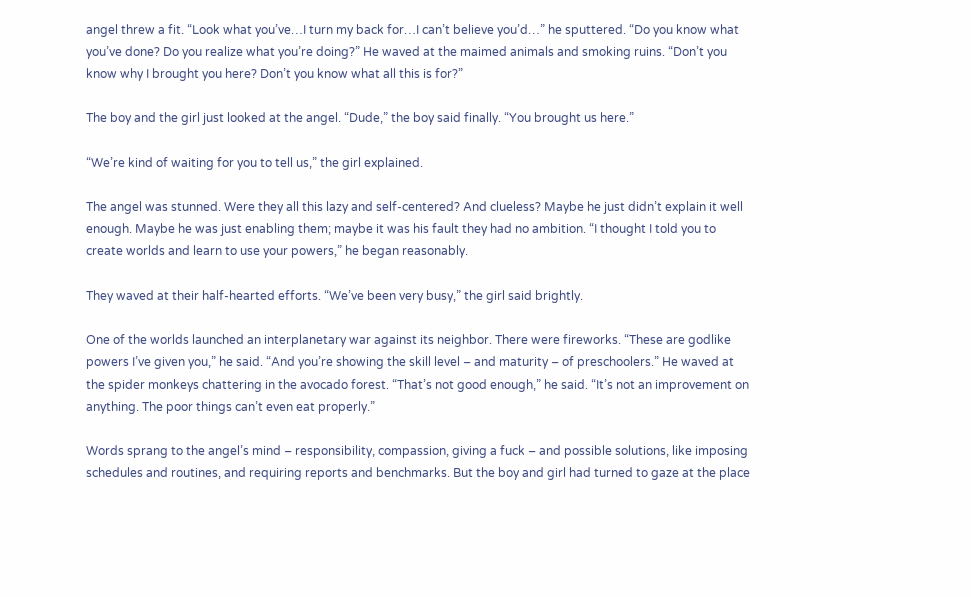angel threw a fit. “Look what you’ve…I turn my back for…I can’t believe you’d…” he sputtered. “Do you know what you’ve done? Do you realize what you’re doing?” He waved at the maimed animals and smoking ruins. “Don’t you know why I brought you here? Don’t you know what all this is for?”

The boy and the girl just looked at the angel. “Dude,” the boy said finally. “You brought us here.”

“We’re kind of waiting for you to tell us,” the girl explained.

The angel was stunned. Were they all this lazy and self-centered? And clueless? Maybe he just didn’t explain it well enough. Maybe he was just enabling them; maybe it was his fault they had no ambition. “I thought I told you to create worlds and learn to use your powers,” he began reasonably.

They waved at their half-hearted efforts. “We’ve been very busy,” the girl said brightly.

One of the worlds launched an interplanetary war against its neighbor. There were fireworks. “These are godlike powers I’ve given you,” he said. “And you’re showing the skill level – and maturity – of preschoolers.” He waved at the spider monkeys chattering in the avocado forest. “That’s not good enough,” he said. “It’s not an improvement on anything. The poor things can’t even eat properly.”

Words sprang to the angel’s mind – responsibility, compassion, giving a fuck – and possible solutions, like imposing schedules and routines, and requiring reports and benchmarks. But the boy and girl had turned to gaze at the place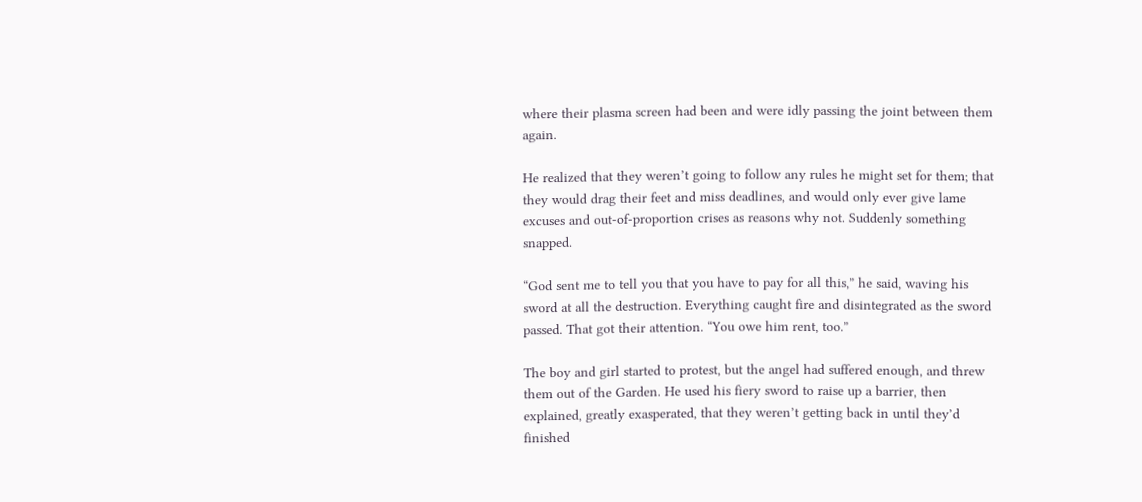where their plasma screen had been and were idly passing the joint between them again.

He realized that they weren’t going to follow any rules he might set for them; that they would drag their feet and miss deadlines, and would only ever give lame excuses and out-of-proportion crises as reasons why not. Suddenly something snapped.

“God sent me to tell you that you have to pay for all this,” he said, waving his sword at all the destruction. Everything caught fire and disintegrated as the sword passed. That got their attention. “You owe him rent, too.”

The boy and girl started to protest, but the angel had suffered enough, and threw them out of the Garden. He used his fiery sword to raise up a barrier, then explained, greatly exasperated, that they weren’t getting back in until they’d finished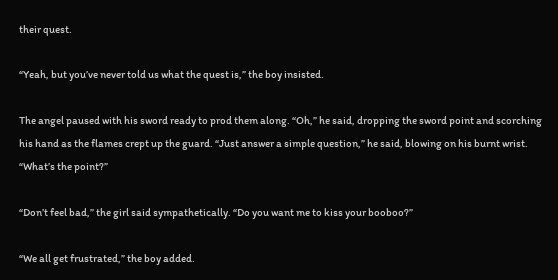their quest.

“Yeah, but you’ve never told us what the quest is,” the boy insisted.

The angel paused with his sword ready to prod them along. “Oh,” he said, dropping the sword point and scorching his hand as the flames crept up the guard. “Just answer a simple question,” he said, blowing on his burnt wrist. “What’s the point?”

“Don’t feel bad,” the girl said sympathetically. “Do you want me to kiss your booboo?”

“We all get frustrated,” the boy added.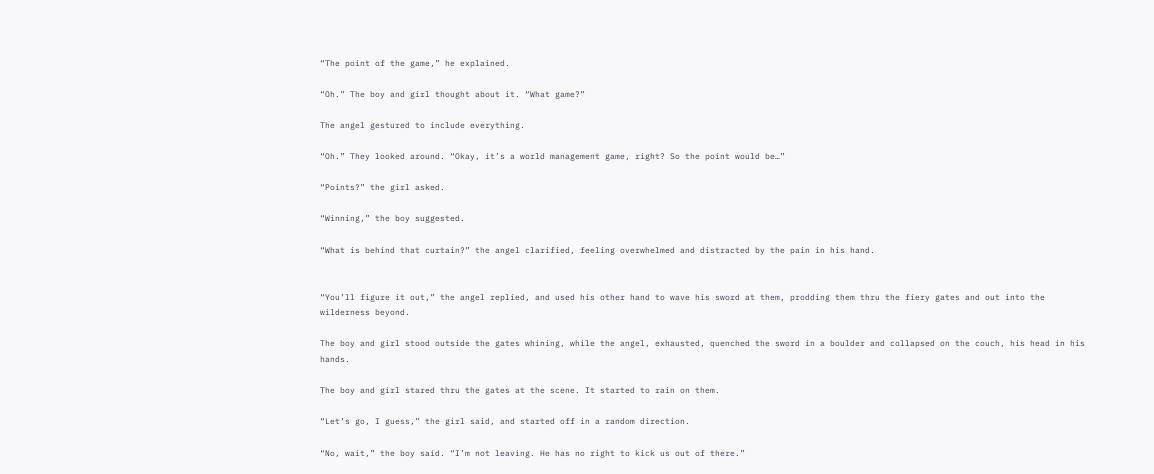“The point of the game,” he explained.

“Oh.” The boy and girl thought about it. “What game?”

The angel gestured to include everything.

“Oh.” They looked around. “Okay, it’s a world management game, right? So the point would be…”

“Points?” the girl asked.

“Winning,” the boy suggested.

“What is behind that curtain?” the angel clarified, feeling overwhelmed and distracted by the pain in his hand.


“You’ll figure it out,” the angel replied, and used his other hand to wave his sword at them, prodding them thru the fiery gates and out into the wilderness beyond.

The boy and girl stood outside the gates whining, while the angel, exhausted, quenched the sword in a boulder and collapsed on the couch, his head in his hands.

The boy and girl stared thru the gates at the scene. It started to rain on them.

“Let’s go, I guess,” the girl said, and started off in a random direction.

“No, wait,” the boy said. “I’m not leaving. He has no right to kick us out of there.”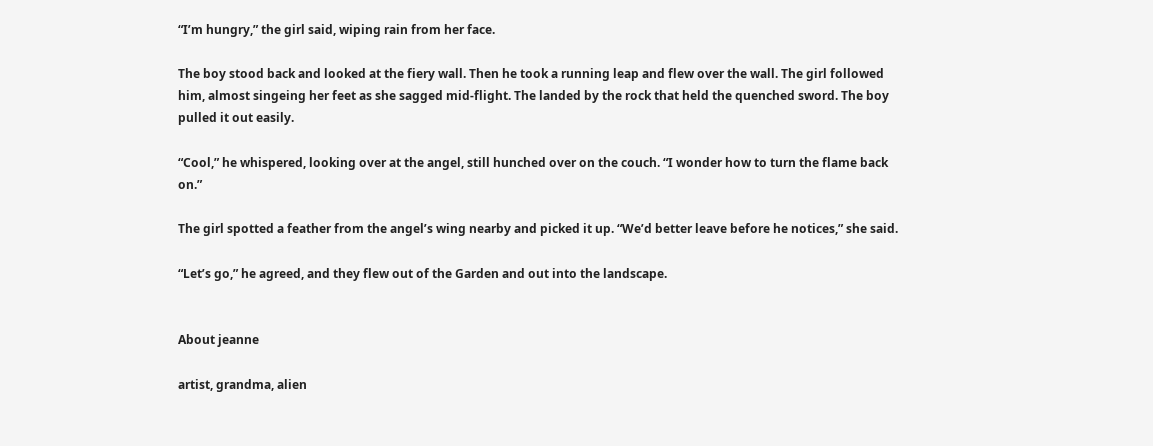“I’m hungry,” the girl said, wiping rain from her face.

The boy stood back and looked at the fiery wall. Then he took a running leap and flew over the wall. The girl followed him, almost singeing her feet as she sagged mid-flight. The landed by the rock that held the quenched sword. The boy pulled it out easily.

“Cool,” he whispered, looking over at the angel, still hunched over on the couch. “I wonder how to turn the flame back on.”

The girl spotted a feather from the angel’s wing nearby and picked it up. “We’d better leave before he notices,” she said.

“Let’s go,” he agreed, and they flew out of the Garden and out into the landscape.


About jeanne

artist, grandma, alien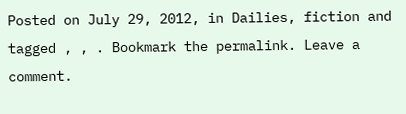Posted on July 29, 2012, in Dailies, fiction and tagged , , . Bookmark the permalink. Leave a comment.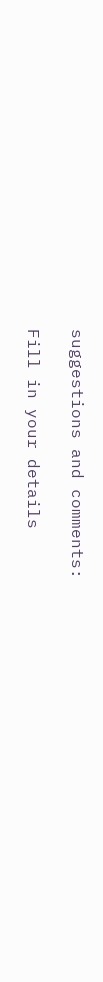suggestions and comments:

Fill in your details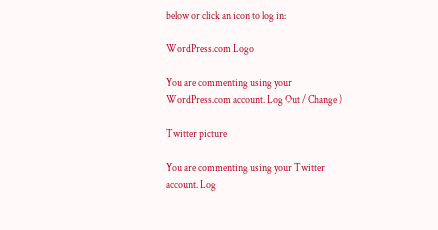below or click an icon to log in:

WordPress.com Logo

You are commenting using your WordPress.com account. Log Out / Change )

Twitter picture

You are commenting using your Twitter account. Log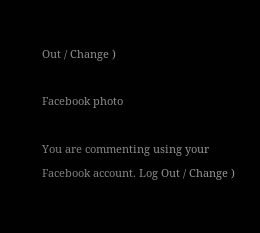Out / Change )

Facebook photo

You are commenting using your Facebook account. Log Out / Change )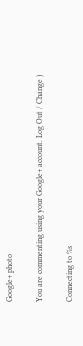Google+ photo

You are commenting using your Google+ account. Log Out / Change )

Connecting to %s